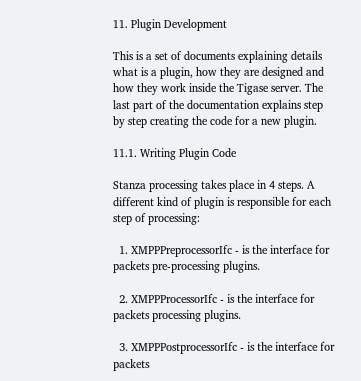11. Plugin Development

This is a set of documents explaining details what is a plugin, how they are designed and how they work inside the Tigase server. The last part of the documentation explains step by step creating the code for a new plugin.

11.1. Writing Plugin Code

Stanza processing takes place in 4 steps. A different kind of plugin is responsible for each step of processing:

  1. XMPPPreprocessorIfc - is the interface for packets pre-processing plugins.

  2. XMPPProcessorIfc - is the interface for packets processing plugins.

  3. XMPPPostprocessorIfc - is the interface for packets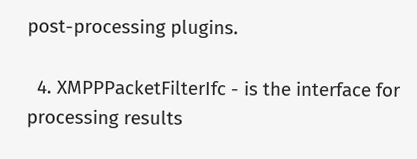post-processing plugins.

  4. XMPPPacketFilterIfc - is the interface for processing results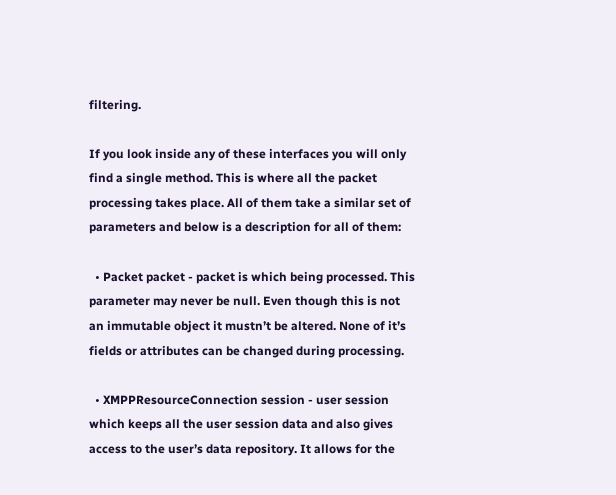filtering.

If you look inside any of these interfaces you will only find a single method. This is where all the packet processing takes place. All of them take a similar set of parameters and below is a description for all of them:

  • Packet packet - packet is which being processed. This parameter may never be null. Even though this is not an immutable object it mustn’t be altered. None of it’s fields or attributes can be changed during processing.

  • XMPPResourceConnection session - user session which keeps all the user session data and also gives access to the user’s data repository. It allows for the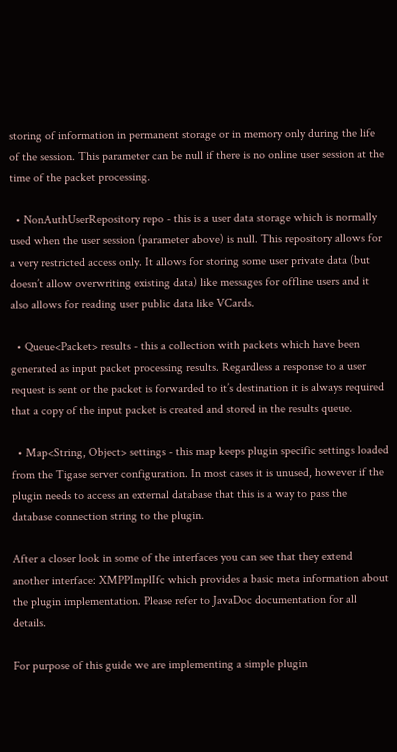storing of information in permanent storage or in memory only during the life of the session. This parameter can be null if there is no online user session at the time of the packet processing.

  • NonAuthUserRepository repo - this is a user data storage which is normally used when the user session (parameter above) is null. This repository allows for a very restricted access only. It allows for storing some user private data (but doesn’t allow overwriting existing data) like messages for offline users and it also allows for reading user public data like VCards.

  • Queue<Packet> results - this a collection with packets which have been generated as input packet processing results. Regardless a response to a user request is sent or the packet is forwarded to it’s destination it is always required that a copy of the input packet is created and stored in the results queue.

  • Map<String, Object> settings - this map keeps plugin specific settings loaded from the Tigase server configuration. In most cases it is unused, however if the plugin needs to access an external database that this is a way to pass the database connection string to the plugin.

After a closer look in some of the interfaces you can see that they extend another interface: XMPPImplIfc which provides a basic meta information about the plugin implementation. Please refer to JavaDoc documentation for all details.

For purpose of this guide we are implementing a simple plugin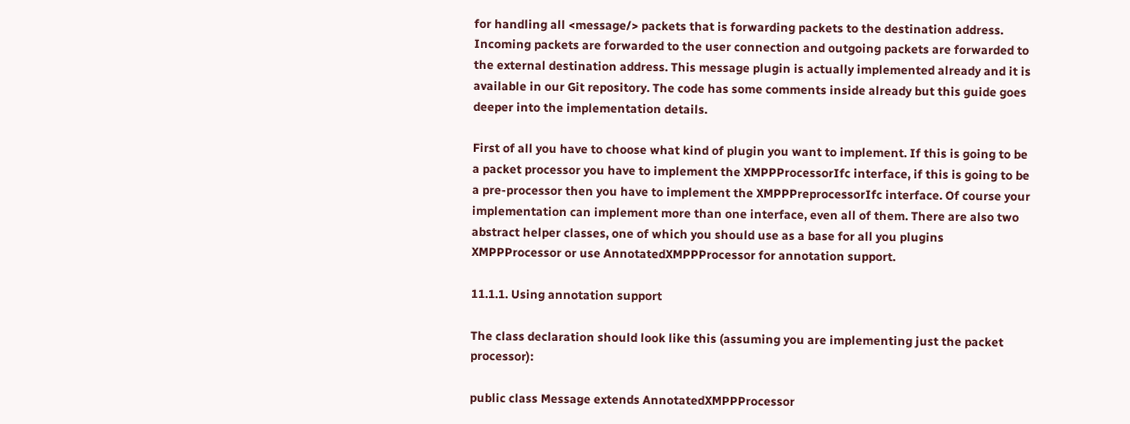for handling all <message/> packets that is forwarding packets to the destination address. Incoming packets are forwarded to the user connection and outgoing packets are forwarded to the external destination address. This message plugin is actually implemented already and it is available in our Git repository. The code has some comments inside already but this guide goes deeper into the implementation details.

First of all you have to choose what kind of plugin you want to implement. If this is going to be a packet processor you have to implement the XMPPProcessorIfc interface, if this is going to be a pre-processor then you have to implement the XMPPPreprocessorIfc interface. Of course your implementation can implement more than one interface, even all of them. There are also two abstract helper classes, one of which you should use as a base for all you plugins XMPPProcessor or use AnnotatedXMPPProcessor for annotation support.

11.1.1. Using annotation support

The class declaration should look like this (assuming you are implementing just the packet processor):

public class Message extends AnnotatedXMPPProcessor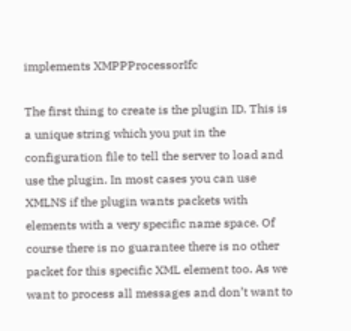implements XMPPProcessorIfc

The first thing to create is the plugin ID. This is a unique string which you put in the configuration file to tell the server to load and use the plugin. In most cases you can use XMLNS if the plugin wants packets with elements with a very specific name space. Of course there is no guarantee there is no other packet for this specific XML element too. As we want to process all messages and don’t want to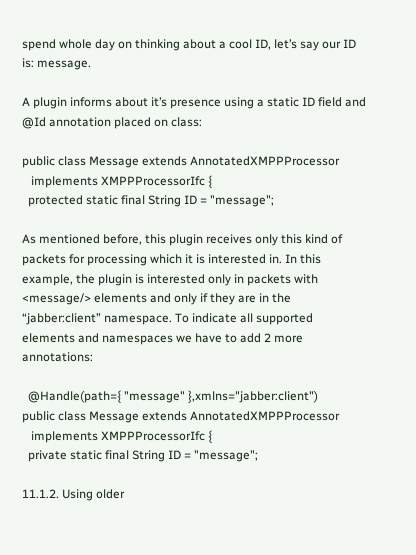spend whole day on thinking about a cool ID, let’s say our ID is: message.

A plugin informs about it’s presence using a static ID field and @Id annotation placed on class:

public class Message extends AnnotatedXMPPProcessor
   implements XMPPProcessorIfc {
  protected static final String ID = "message";

As mentioned before, this plugin receives only this kind of packets for processing which it is interested in. In this example, the plugin is interested only in packets with <message/> elements and only if they are in the “jabber:client” namespace. To indicate all supported elements and namespaces we have to add 2 more annotations:

  @Handle(path={ "message" },xmlns="jabber:client")
public class Message extends AnnotatedXMPPProcessor
   implements XMPPProcessorIfc {
  private static final String ID = "message";

11.1.2. Using older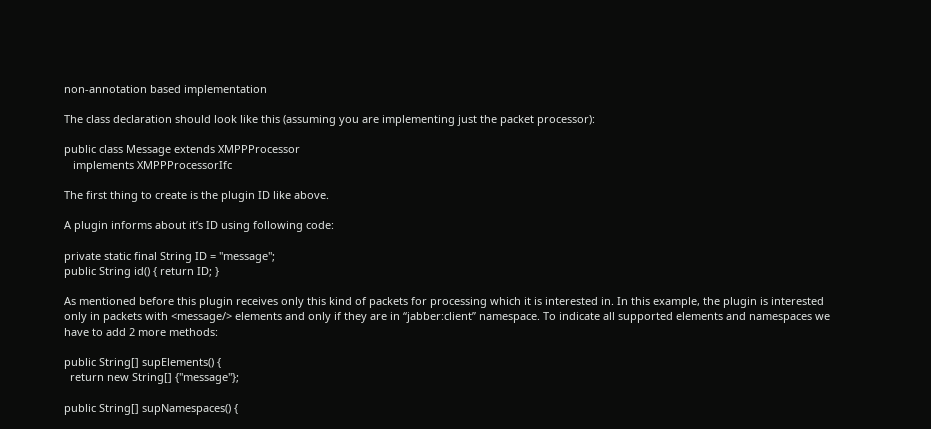non-annotation based implementation

The class declaration should look like this (assuming you are implementing just the packet processor):

public class Message extends XMPPProcessor
   implements XMPPProcessorIfc

The first thing to create is the plugin ID like above.

A plugin informs about it’s ID using following code:

private static final String ID = "message";
public String id() { return ID; }

As mentioned before this plugin receives only this kind of packets for processing which it is interested in. In this example, the plugin is interested only in packets with <message/> elements and only if they are in “jabber:client” namespace. To indicate all supported elements and namespaces we have to add 2 more methods:

public String[] supElements() {
  return new String[] {"message"};

public String[] supNamespaces() {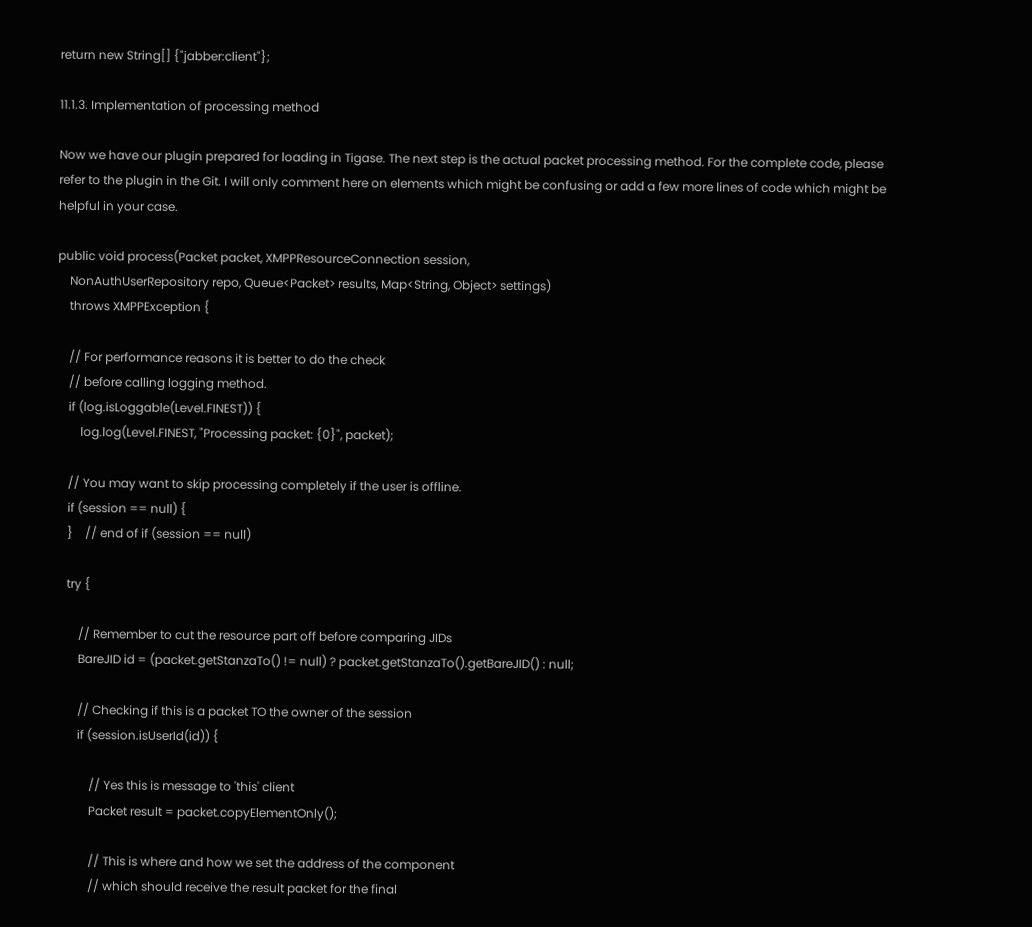return new String[] {"jabber:client"};

11.1.3. Implementation of processing method

Now we have our plugin prepared for loading in Tigase. The next step is the actual packet processing method. For the complete code, please refer to the plugin in the Git. I will only comment here on elements which might be confusing or add a few more lines of code which might be helpful in your case.

public void process(Packet packet, XMPPResourceConnection session,
    NonAuthUserRepository repo, Queue<Packet> results, Map<String, Object> settings)
    throws XMPPException {

    // For performance reasons it is better to do the check
    // before calling logging method.
    if (log.isLoggable(Level.FINEST)) {
        log.log(Level.FINEST, "Processing packet: {0}", packet);

    // You may want to skip processing completely if the user is offline.
    if (session == null) {
    }    // end of if (session == null)

    try {

        // Remember to cut the resource part off before comparing JIDs
        BareJID id = (packet.getStanzaTo() != null) ? packet.getStanzaTo().getBareJID() : null;

        // Checking if this is a packet TO the owner of the session
        if (session.isUserId(id)) {

            // Yes this is message to 'this' client
            Packet result = packet.copyElementOnly();

            // This is where and how we set the address of the component
            // which should receive the result packet for the final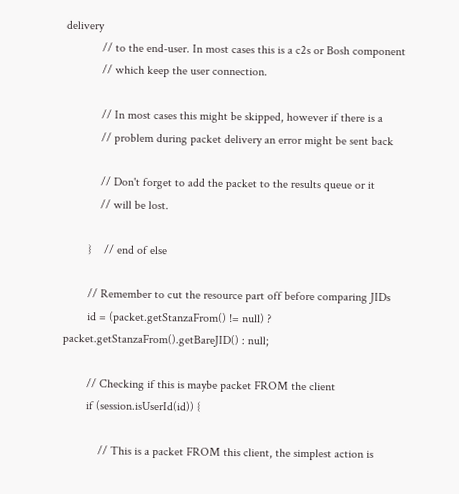delivery
            // to the end-user. In most cases this is a c2s or Bosh component
            // which keep the user connection.

            // In most cases this might be skipped, however if there is a
            // problem during packet delivery an error might be sent back

            // Don't forget to add the packet to the results queue or it
            // will be lost.

        }    // end of else

        // Remember to cut the resource part off before comparing JIDs
        id = (packet.getStanzaFrom() != null) ? packet.getStanzaFrom().getBareJID() : null;

        // Checking if this is maybe packet FROM the client
        if (session.isUserId(id)) {

            // This is a packet FROM this client, the simplest action is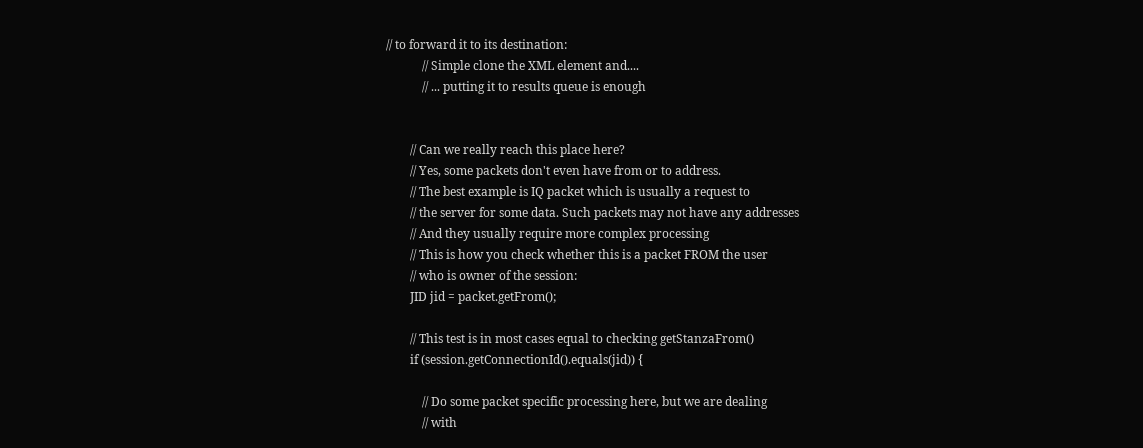// to forward it to its destination:
            // Simple clone the XML element and....
            // ... putting it to results queue is enough


        // Can we really reach this place here?
        // Yes, some packets don't even have from or to address.
        // The best example is IQ packet which is usually a request to
        // the server for some data. Such packets may not have any addresses
        // And they usually require more complex processing
        // This is how you check whether this is a packet FROM the user
        // who is owner of the session:
        JID jid = packet.getFrom();

        // This test is in most cases equal to checking getStanzaFrom()
        if (session.getConnectionId().equals(jid)) {

            // Do some packet specific processing here, but we are dealing
            // with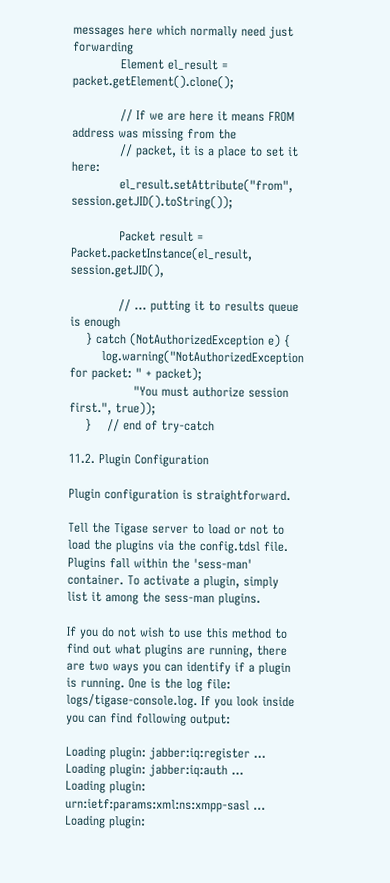messages here which normally need just forwarding
            Element el_result = packet.getElement().clone();

            // If we are here it means FROM address was missing from the
            // packet, it is a place to set it here:
            el_result.setAttribute("from", session.getJID().toString());

            Packet result = Packet.packetInstance(el_result, session.getJID(),

            // ... putting it to results queue is enough
    } catch (NotAuthorizedException e) {
        log.warning("NotAuthorizedException for packet: " + packet);
                "You must authorize session first.", true));
    }    // end of try-catch

11.2. Plugin Configuration

Plugin configuration is straightforward.

Tell the Tigase server to load or not to load the plugins via the config.tdsl file. Plugins fall within the 'sess-man' container. To activate a plugin, simply list it among the sess-man plugins.

If you do not wish to use this method to find out what plugins are running, there are two ways you can identify if a plugin is running. One is the log file: logs/tigase-console.log. If you look inside you can find following output:

Loading plugin: jabber:iq:register ...
Loading plugin: jabber:iq:auth ...
Loading plugin: urn:ietf:params:xml:ns:xmpp-sasl ...
Loading plugin: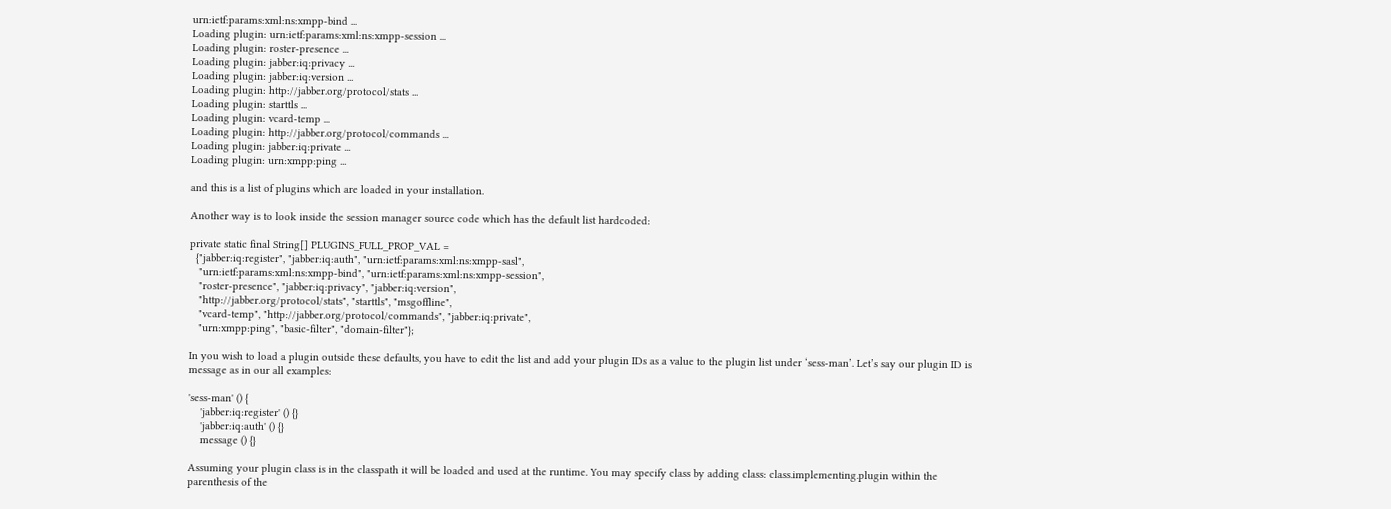urn:ietf:params:xml:ns:xmpp-bind ...
Loading plugin: urn:ietf:params:xml:ns:xmpp-session ...
Loading plugin: roster-presence ...
Loading plugin: jabber:iq:privacy ...
Loading plugin: jabber:iq:version ...
Loading plugin: http://jabber.org/protocol/stats ...
Loading plugin: starttls ...
Loading plugin: vcard-temp ...
Loading plugin: http://jabber.org/protocol/commands ...
Loading plugin: jabber:iq:private ...
Loading plugin: urn:xmpp:ping ...

and this is a list of plugins which are loaded in your installation.

Another way is to look inside the session manager source code which has the default list hardcoded:

private static final String[] PLUGINS_FULL_PROP_VAL =
  {"jabber:iq:register", "jabber:iq:auth", "urn:ietf:params:xml:ns:xmpp-sasl",
   "urn:ietf:params:xml:ns:xmpp-bind", "urn:ietf:params:xml:ns:xmpp-session",
   "roster-presence", "jabber:iq:privacy", "jabber:iq:version",
   "http://jabber.org/protocol/stats", "starttls", "msgoffline",
   "vcard-temp", "http://jabber.org/protocol/commands", "jabber:iq:private",
   "urn:xmpp:ping", "basic-filter", "domain-filter"};

In you wish to load a plugin outside these defaults, you have to edit the list and add your plugin IDs as a value to the plugin list under ‘sess-man’. Let’s say our plugin ID is message as in our all examples:

'sess-man' () {
    'jabber:iq:register' () {}
    'jabber:iq:auth' () {}
    message () {}

Assuming your plugin class is in the classpath it will be loaded and used at the runtime. You may specify class by adding class: class.implementing.plugin within the parenthesis of the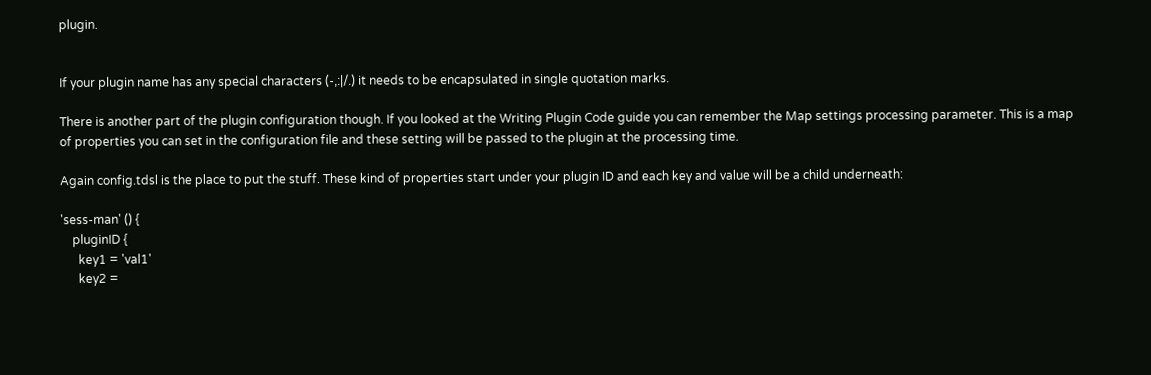plugin.


If your plugin name has any special characters (-,:|/.) it needs to be encapsulated in single quotation marks.

There is another part of the plugin configuration though. If you looked at the Writing Plugin Code guide you can remember the Map settings processing parameter. This is a map of properties you can set in the configuration file and these setting will be passed to the plugin at the processing time.

Again config.tdsl is the place to put the stuff. These kind of properties start under your plugin ID and each key and value will be a child underneath:

'sess-man' () {
    pluginID {
      key1 = 'val1'
      key2 =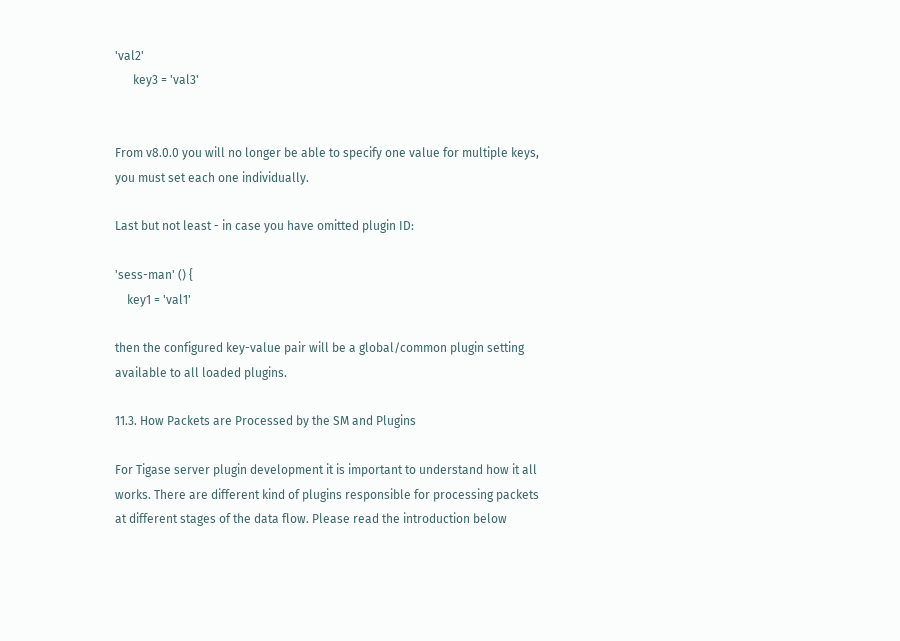'val2'
      key3 = 'val3'


From v8.0.0 you will no longer be able to specify one value for multiple keys, you must set each one individually.

Last but not least - in case you have omitted plugin ID:

'sess-man' () {
    key1 = 'val1'

then the configured key-value pair will be a global/common plugin setting available to all loaded plugins.

11.3. How Packets are Processed by the SM and Plugins

For Tigase server plugin development it is important to understand how it all works. There are different kind of plugins responsible for processing packets at different stages of the data flow. Please read the introduction below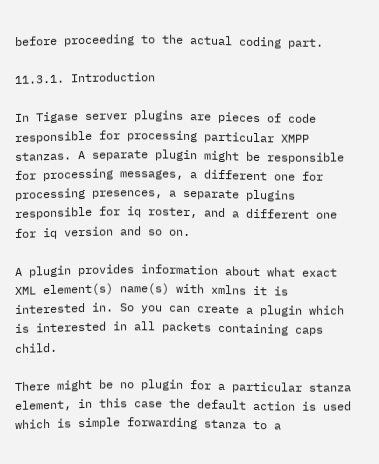before proceeding to the actual coding part.

11.3.1. Introduction

In Tigase server plugins are pieces of code responsible for processing particular XMPP stanzas. A separate plugin might be responsible for processing messages, a different one for processing presences, a separate plugins responsible for iq roster, and a different one for iq version and so on.

A plugin provides information about what exact XML element(s) name(s) with xmlns it is interested in. So you can create a plugin which is interested in all packets containing caps child.

There might be no plugin for a particular stanza element, in this case the default action is used which is simple forwarding stanza to a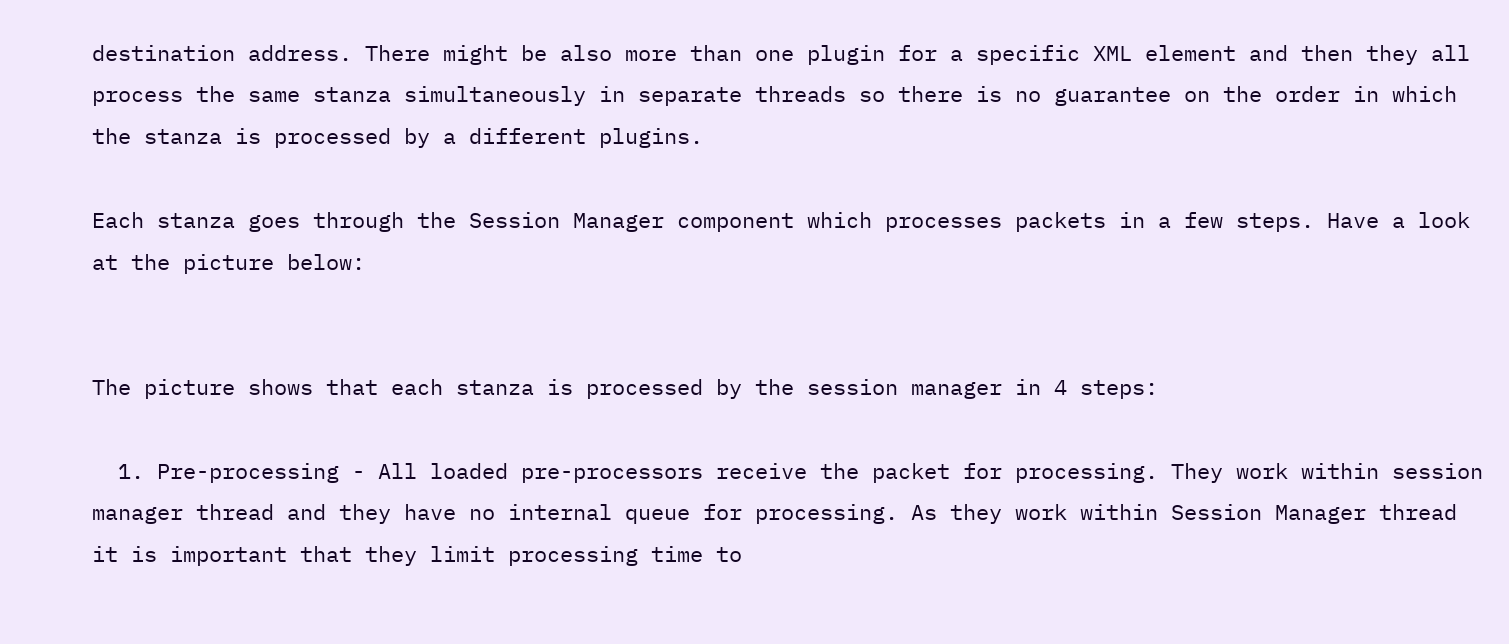destination address. There might be also more than one plugin for a specific XML element and then they all process the same stanza simultaneously in separate threads so there is no guarantee on the order in which the stanza is processed by a different plugins.

Each stanza goes through the Session Manager component which processes packets in a few steps. Have a look at the picture below:


The picture shows that each stanza is processed by the session manager in 4 steps:

  1. Pre-processing - All loaded pre-processors receive the packet for processing. They work within session manager thread and they have no internal queue for processing. As they work within Session Manager thread it is important that they limit processing time to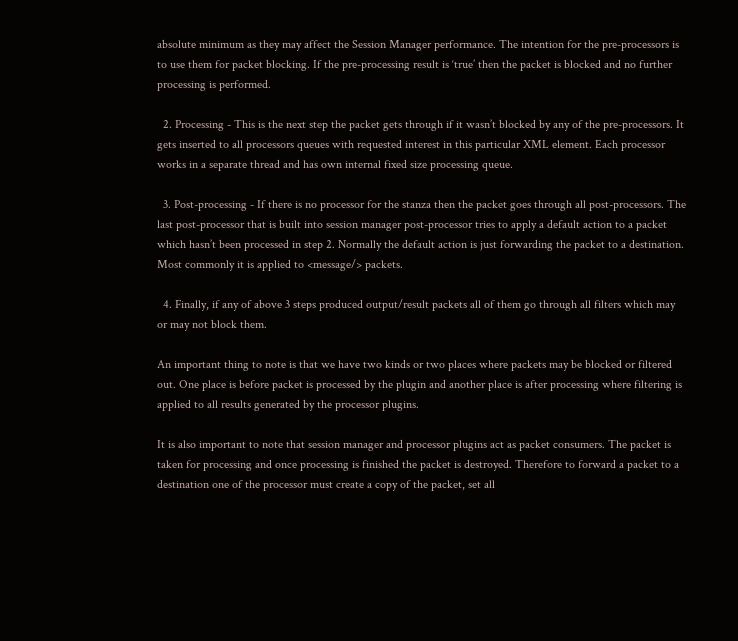absolute minimum as they may affect the Session Manager performance. The intention for the pre-processors is to use them for packet blocking. If the pre-processing result is ‘true’ then the packet is blocked and no further processing is performed.

  2. Processing - This is the next step the packet gets through if it wasn’t blocked by any of the pre-processors. It gets inserted to all processors queues with requested interest in this particular XML element. Each processor works in a separate thread and has own internal fixed size processing queue.

  3. Post-processing - If there is no processor for the stanza then the packet goes through all post-processors. The last post-processor that is built into session manager post-processor tries to apply a default action to a packet which hasn’t been processed in step 2. Normally the default action is just forwarding the packet to a destination. Most commonly it is applied to <message/> packets.

  4. Finally, if any of above 3 steps produced output/result packets all of them go through all filters which may or may not block them.

An important thing to note is that we have two kinds or two places where packets may be blocked or filtered out. One place is before packet is processed by the plugin and another place is after processing where filtering is applied to all results generated by the processor plugins.

It is also important to note that session manager and processor plugins act as packet consumers. The packet is taken for processing and once processing is finished the packet is destroyed. Therefore to forward a packet to a destination one of the processor must create a copy of the packet, set all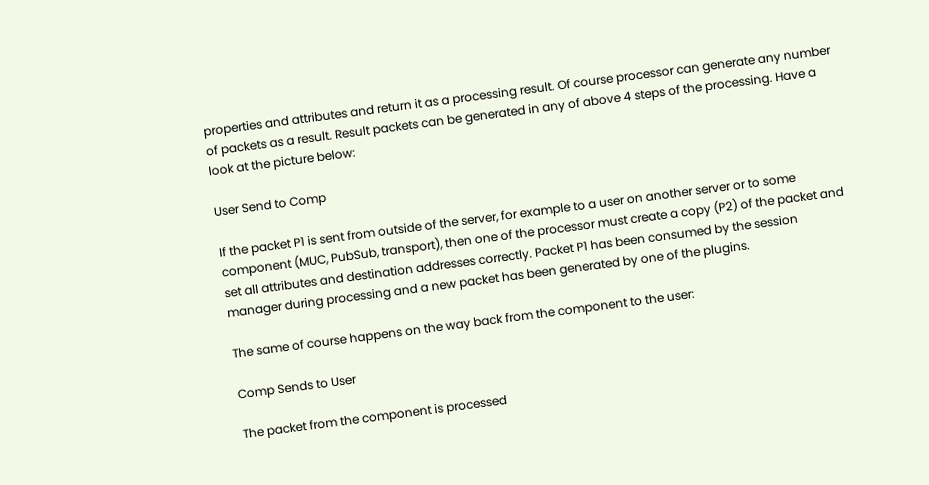properties and attributes and return it as a processing result. Of course processor can generate any number of packets as a result. Result packets can be generated in any of above 4 steps of the processing. Have a look at the picture below:

User Send to Comp

If the packet P1 is sent from outside of the server, for example to a user on another server or to some component (MUC, PubSub, transport), then one of the processor must create a copy (P2) of the packet and set all attributes and destination addresses correctly. Packet P1 has been consumed by the session manager during processing and a new packet has been generated by one of the plugins.

The same of course happens on the way back from the component to the user:

Comp Sends to User

The packet from the component is processed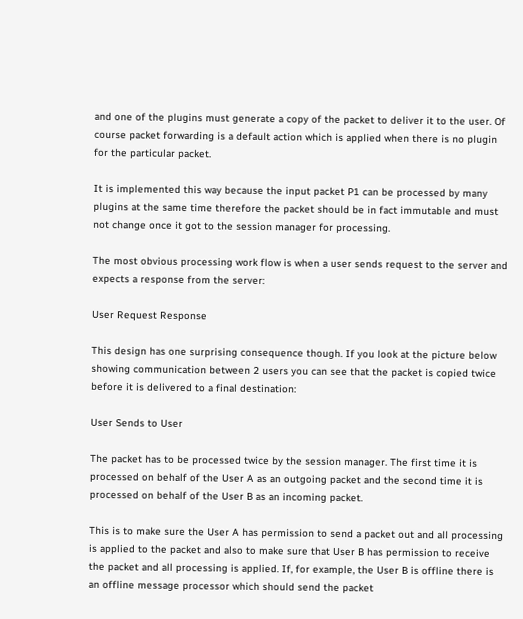and one of the plugins must generate a copy of the packet to deliver it to the user. Of course packet forwarding is a default action which is applied when there is no plugin for the particular packet.

It is implemented this way because the input packet P1 can be processed by many plugins at the same time therefore the packet should be in fact immutable and must not change once it got to the session manager for processing.

The most obvious processing work flow is when a user sends request to the server and expects a response from the server:

User Request Response

This design has one surprising consequence though. If you look at the picture below showing communication between 2 users you can see that the packet is copied twice before it is delivered to a final destination:

User Sends to User

The packet has to be processed twice by the session manager. The first time it is processed on behalf of the User A as an outgoing packet and the second time it is processed on behalf of the User B as an incoming packet.

This is to make sure the User A has permission to send a packet out and all processing is applied to the packet and also to make sure that User B has permission to receive the packet and all processing is applied. If, for example, the User B is offline there is an offline message processor which should send the packet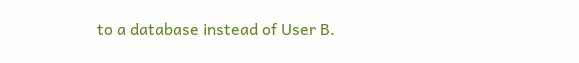to a database instead of User B.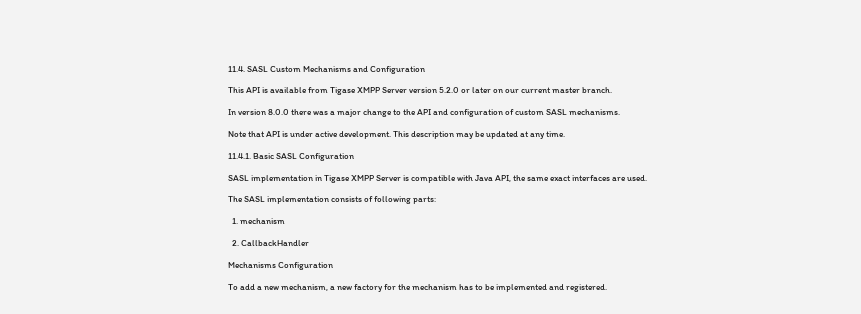11.4. SASL Custom Mechanisms and Configuration

This API is available from Tigase XMPP Server version 5.2.0 or later on our current master branch.

In version 8.0.0 there was a major change to the API and configuration of custom SASL mechanisms.

Note that API is under active development. This description may be updated at any time.

11.4.1. Basic SASL Configuration

SASL implementation in Tigase XMPP Server is compatible with Java API, the same exact interfaces are used.

The SASL implementation consists of following parts:

  1. mechanism

  2. CallbackHandler

Mechanisms Configuration

To add a new mechanism, a new factory for the mechanism has to be implemented and registered.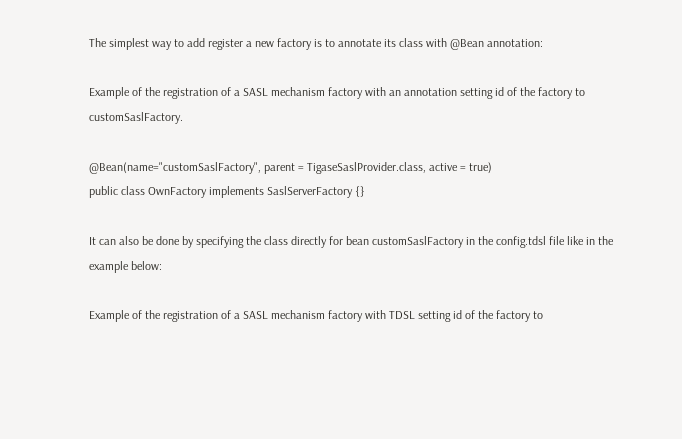The simplest way to add register a new factory is to annotate its class with @Bean annotation:

Example of the registration of a SASL mechanism factory with an annotation setting id of the factory to customSaslFactory.

@Bean(name="customSaslFactory", parent = TigaseSaslProvider.class, active = true)
public class OwnFactory implements SaslServerFactory {}

It can also be done by specifying the class directly for bean customSaslFactory in the config.tdsl file like in the example below:

Example of the registration of a SASL mechanism factory with TDSL setting id of the factory to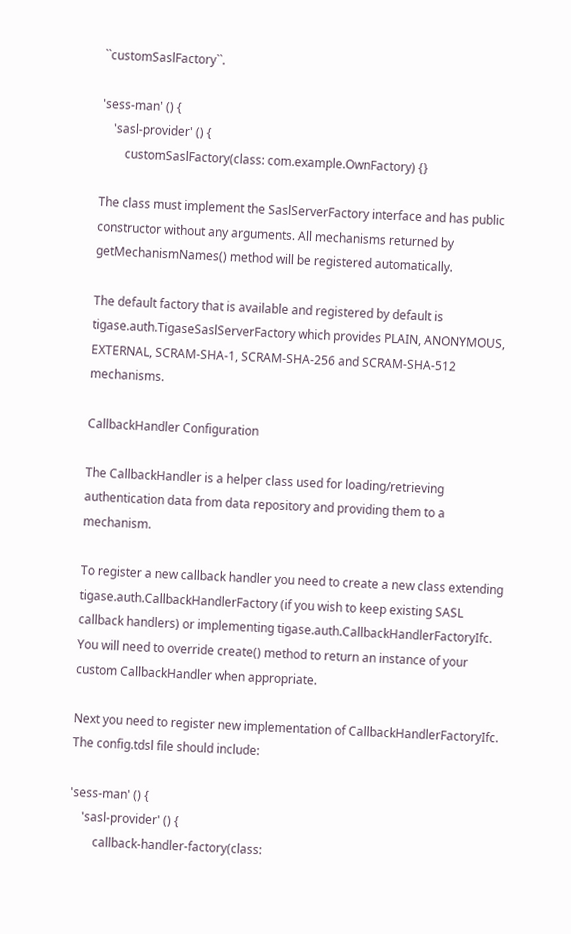``customSaslFactory``.

'sess-man' () {
    'sasl-provider' () {
        customSaslFactory(class: com.example.OwnFactory) {}

The class must implement the SaslServerFactory interface and has public constructor without any arguments. All mechanisms returned by getMechanismNames() method will be registered automatically.

The default factory that is available and registered by default is tigase.auth.TigaseSaslServerFactory which provides PLAIN, ANONYMOUS, EXTERNAL, SCRAM-SHA-1, SCRAM-SHA-256 and SCRAM-SHA-512 mechanisms.

CallbackHandler Configuration

The CallbackHandler is a helper class used for loading/retrieving authentication data from data repository and providing them to a mechanism.

To register a new callback handler you need to create a new class extending tigase.auth.CallbackHandlerFactory (if you wish to keep existing SASL callback handlers) or implementing tigase.auth.CallbackHandlerFactoryIfc. You will need to override create() method to return an instance of your custom CallbackHandler when appropriate.

Next you need to register new implementation of CallbackHandlerFactoryIfc. The config.tdsl file should include:

'sess-man' () {
    'sasl-provider' () {
        callback-handler-factory(class: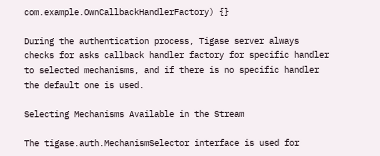com.example.OwnCallbackHandlerFactory) {}

During the authentication process, Tigase server always checks for asks callback handler factory for specific handler to selected mechanisms, and if there is no specific handler the default one is used.

Selecting Mechanisms Available in the Stream

The tigase.auth.MechanismSelector interface is used for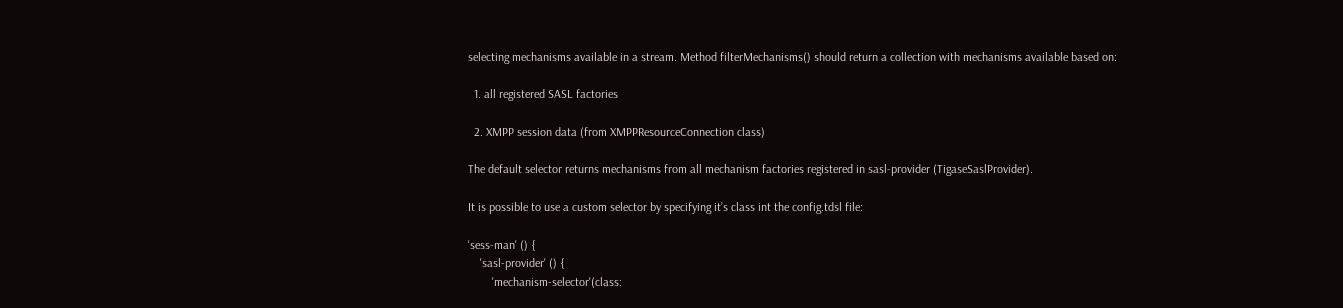selecting mechanisms available in a stream. Method filterMechanisms() should return a collection with mechanisms available based on:

  1. all registered SASL factories

  2. XMPP session data (from XMPPResourceConnection class)

The default selector returns mechanisms from all mechanism factories registered in sasl-provider (TigaseSaslProvider).

It is possible to use a custom selector by specifying it’s class int the config.tdsl file:

'sess-man' () {
    'sasl-provider' () {
        'mechanism-selector'(class: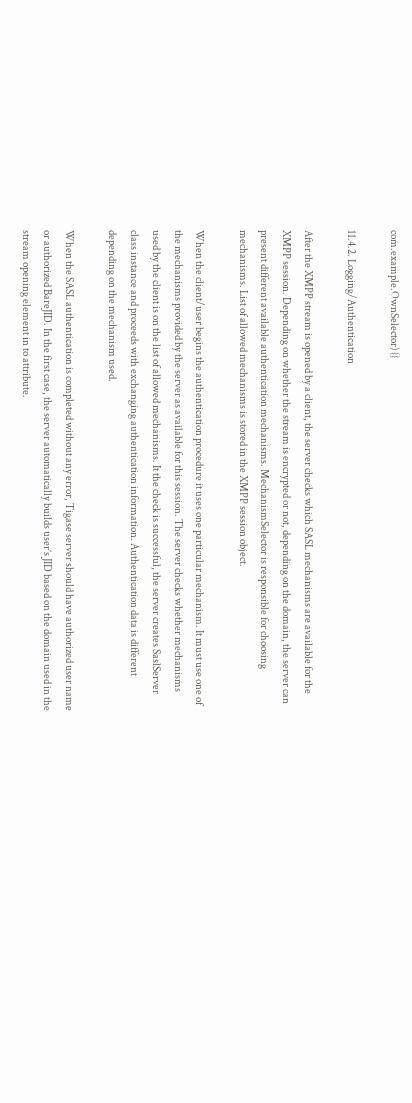com.example.OwnSelector) {}

11.4.2. Logging/Authentication

After the XMPP stream is opened by a client, the server checks which SASL mechanisms are available for the XMPP session. Depending on whether the stream is encrypted or not, depending on the domain, the server can present different available authentication mechanisms. MechanismSelector is responsible for choosing mechanisms. List of allowed mechanisms is stored in the XMPP session object.

When the client/user begins the authentication procedure it uses one particular mechanism. It must use one of the mechanisms provided by the server as available for this session. The server checks whether mechanisms used by the client is on the list of allowed mechanisms. It the check is successful, the server creates SaslServer class instance and proceeds with exchanging authentication information. Authentication data is different depending on the mechanism used.

When the SASL authentication is completed without any error, Tigase server should have authorized user name or authorized BareJID. In the first case, the server automatically builds user’s JID based on the domain used in the stream opening element in to attribute.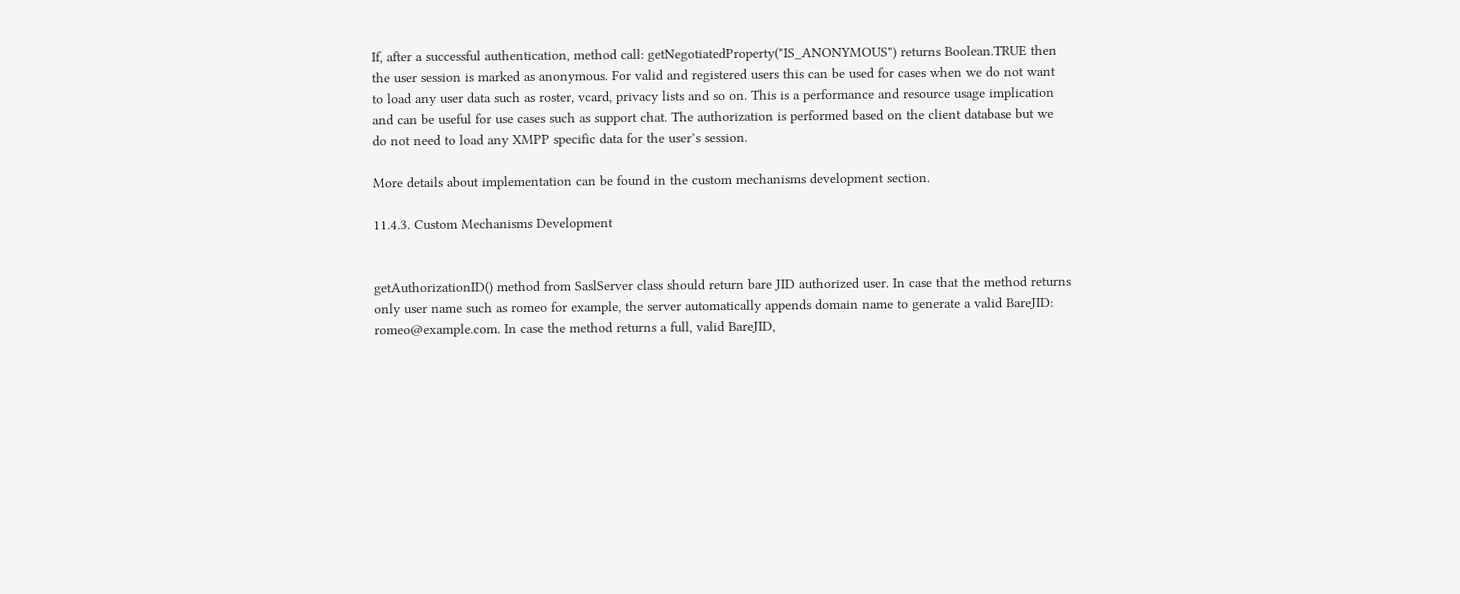If, after a successful authentication, method call: getNegotiatedProperty("IS_ANONYMOUS") returns Boolean.TRUE then the user session is marked as anonymous. For valid and registered users this can be used for cases when we do not want to load any user data such as roster, vcard, privacy lists and so on. This is a performance and resource usage implication and can be useful for use cases such as support chat. The authorization is performed based on the client database but we do not need to load any XMPP specific data for the user’s session.

More details about implementation can be found in the custom mechanisms development section.

11.4.3. Custom Mechanisms Development


getAuthorizationID() method from SaslServer class should return bare JID authorized user. In case that the method returns only user name such as romeo for example, the server automatically appends domain name to generate a valid BareJID: romeo@example.com. In case the method returns a full, valid BareJID,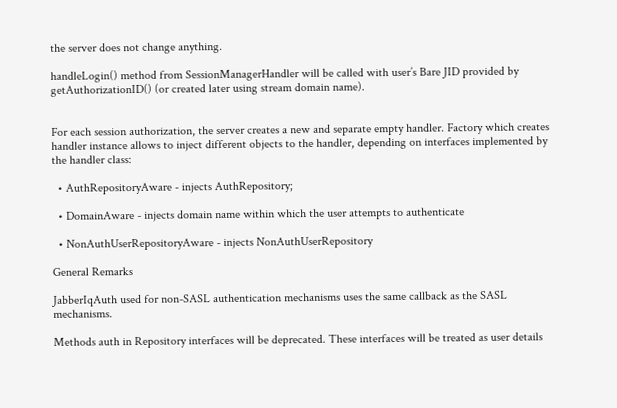the server does not change anything.

handleLogin() method from SessionManagerHandler will be called with user’s Bare JID provided by getAuthorizationID() (or created later using stream domain name).


For each session authorization, the server creates a new and separate empty handler. Factory which creates handler instance allows to inject different objects to the handler, depending on interfaces implemented by the handler class:

  • AuthRepositoryAware - injects AuthRepository;

  • DomainAware - injects domain name within which the user attempts to authenticate

  • NonAuthUserRepositoryAware - injects NonAuthUserRepository

General Remarks

JabberIqAuth used for non-SASL authentication mechanisms uses the same callback as the SASL mechanisms.

Methods auth in Repository interfaces will be deprecated. These interfaces will be treated as user details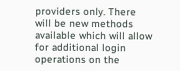providers only. There will be new methods available which will allow for additional login operations on the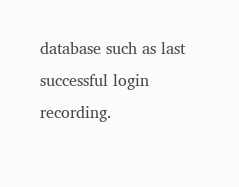database such as last successful login recording.